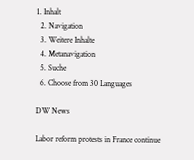1. Inhalt
  2. Navigation
  3. Weitere Inhalte
  4. Metanavigation
  5. Suche
  6. Choose from 30 Languages

DW News

Labor reform protests in France continue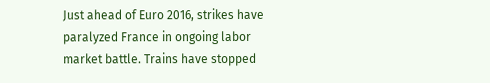Just ahead of Euro 2016, strikes have paralyzed France in ongoing labor market battle. Trains have stopped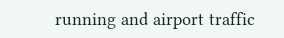running and airport traffic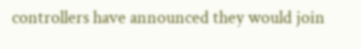controllers have announced they would join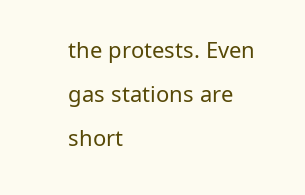the protests. Even gas stations are short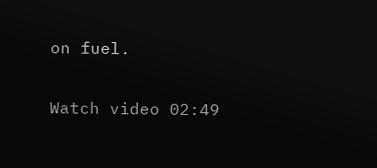on fuel.

Watch video 02:49